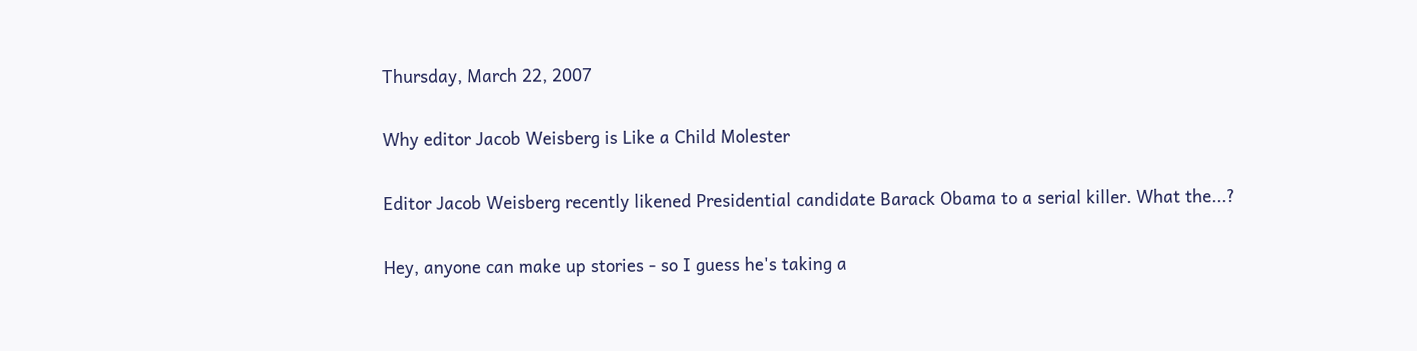Thursday, March 22, 2007

Why editor Jacob Weisberg is Like a Child Molester

Editor Jacob Weisberg recently likened Presidential candidate Barack Obama to a serial killer. What the...?

Hey, anyone can make up stories - so I guess he's taking a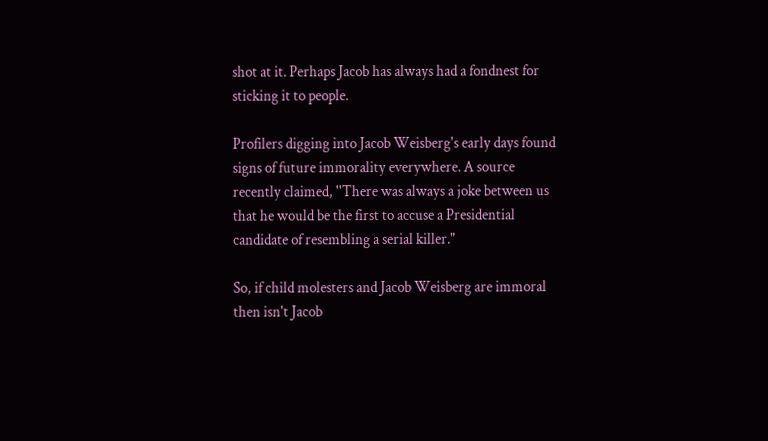shot at it. Perhaps Jacob has always had a fondnest for sticking it to people.

Profilers digging into Jacob Weisberg's early days found signs of future immorality everywhere. A source recently claimed, ''There was always a joke between us that he would be the first to accuse a Presidential candidate of resembling a serial killer."

So, if child molesters and Jacob Weisberg are immoral then isn't Jacob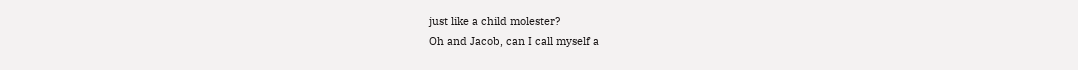just like a child molester?
Oh and Jacob, can I call myself a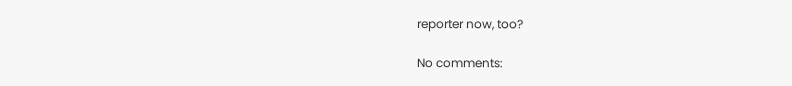reporter now, too?

No comments: